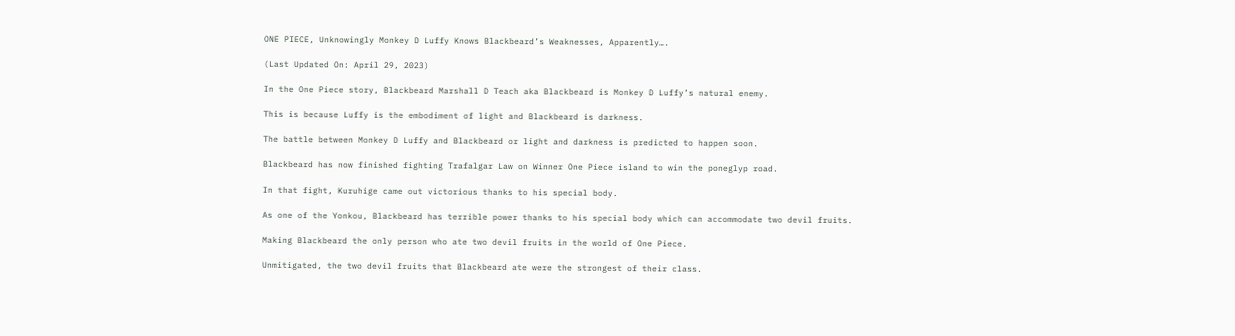ONE PIECE, Unknowingly Monkey D Luffy Knows Blackbeard’s Weaknesses, Apparently….

(Last Updated On: April 29, 2023)

In the One Piece story, Blackbeard Marshall D Teach aka Blackbeard is Monkey D Luffy’s natural enemy.

This is because Luffy is the embodiment of light and Blackbeard is darkness.

The battle between Monkey D Luffy and Blackbeard or light and darkness is predicted to happen soon.

Blackbeard has now finished fighting Trafalgar Law on Winner One Piece island to win the poneglyp road.

In that fight, Kuruhige came out victorious thanks to his special body.

As one of the Yonkou, Blackbeard has terrible power thanks to his special body which can accommodate two devil fruits.

Making Blackbeard the only person who ate two devil fruits in the world of One Piece.

Unmitigated, the two devil fruits that Blackbeard ate were the strongest of their class.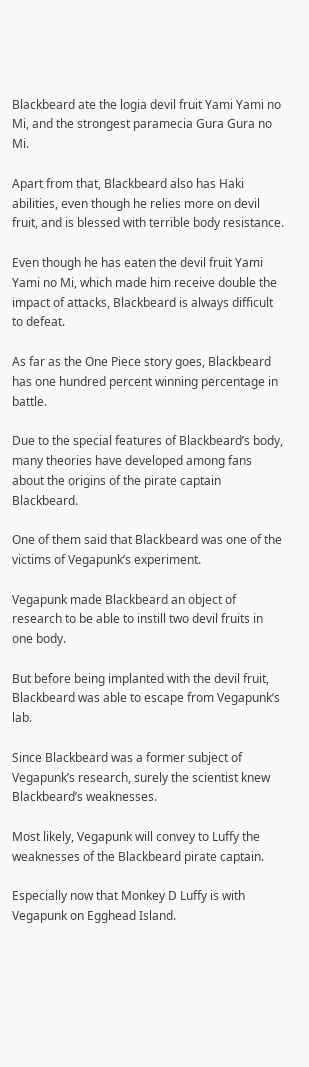Blackbeard ate the logia devil fruit Yami Yami no Mi, and the strongest paramecia Gura Gura no Mi.

Apart from that, Blackbeard also has Haki abilities, even though he relies more on devil fruit, and is blessed with terrible body resistance.

Even though he has eaten the devil fruit Yami Yami no Mi, which made him receive double the impact of attacks, Blackbeard is always difficult to defeat.

As far as the One Piece story goes, Blackbeard has one hundred percent winning percentage in battle.

Due to the special features of Blackbeard’s body, many theories have developed among fans about the origins of the pirate captain Blackbeard.

One of them said that Blackbeard was one of the victims of Vegapunk’s experiment.

Vegapunk made Blackbeard an object of research to be able to instill two devil fruits in one body.

But before being implanted with the devil fruit, Blackbeard was able to escape from Vegapunk’s lab.

Since Blackbeard was a former subject of Vegapunk’s research, surely the scientist knew Blackbeard’s weaknesses.

Most likely, Vegapunk will convey to Luffy the weaknesses of the Blackbeard pirate captain.

Especially now that Monkey D Luffy is with Vegapunk on Egghead Island.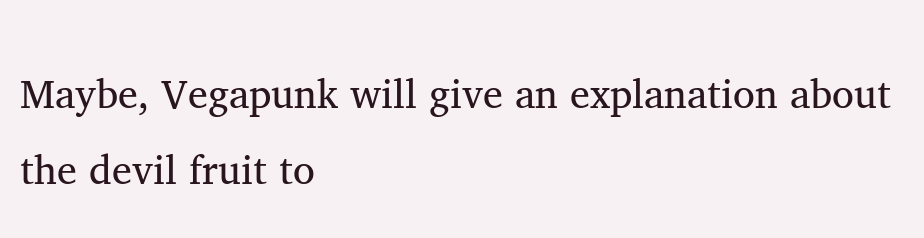Maybe, Vegapunk will give an explanation about the devil fruit to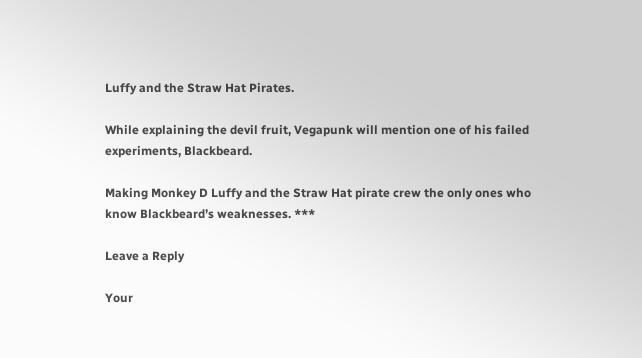Luffy and the Straw Hat Pirates.

While explaining the devil fruit, Vegapunk will mention one of his failed experiments, Blackbeard.

Making Monkey D Luffy and the Straw Hat pirate crew the only ones who know Blackbeard’s weaknesses. ***

Leave a Reply

Your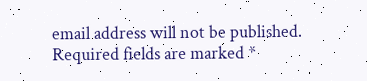email address will not be published. Required fields are marked *